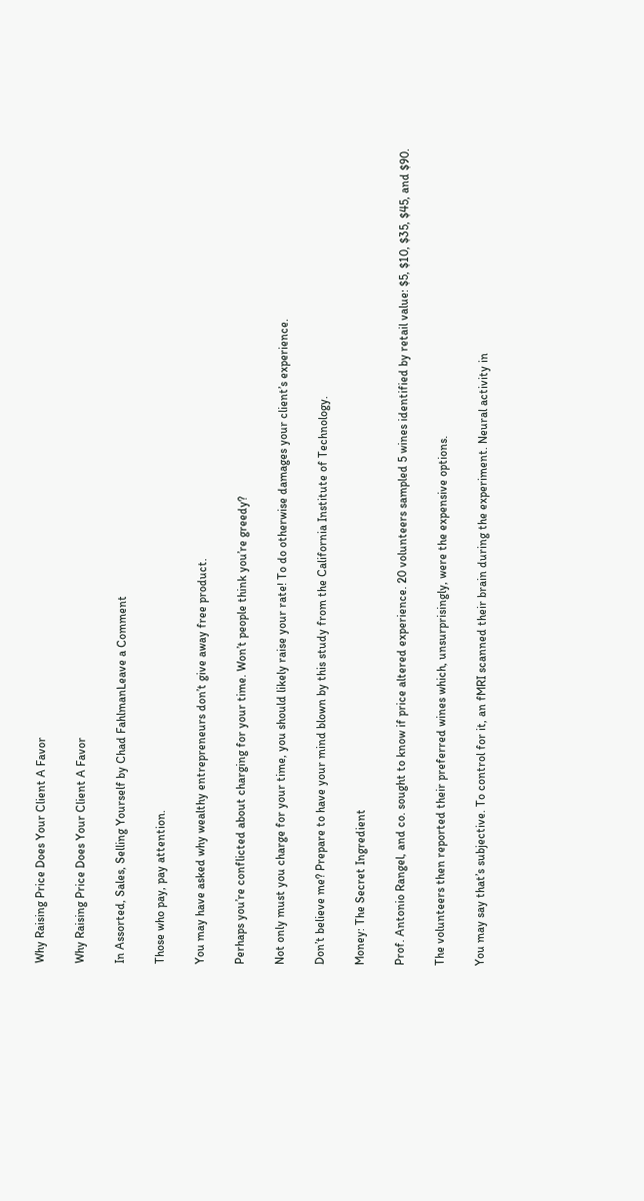Why Raising Price Does Your Client A Favor

Why Raising Price Does Your Client A Favor

In Assorted, Sales, Selling Yourself by Chad FahlmanLeave a Comment

Those who pay, pay attention.

You may have asked why wealthy entrepreneurs don’t give away free product.

Perhaps you’re conflicted about charging for your time. Won’t people think you’re greedy?

Not only must you charge for your time, you should likely raise your rate! To do otherwise damages your client’s experience.

Don’t believe me? Prepare to have your mind blown by this study from the California Institute of Technology.

Money: The Secret Ingredient

Prof. Antonio Rangel, and co. sought to know if price altered experience. 20 volunteers sampled 5 wines identified by retail value: $5, $10, $35, $45, and $90.

The volunteers then reported their preferred wines which, unsurprisingly, were the expensive options.

You may say that’s subjective. To control for it, an fMRI scanned their brain during the experiment. Neural activity in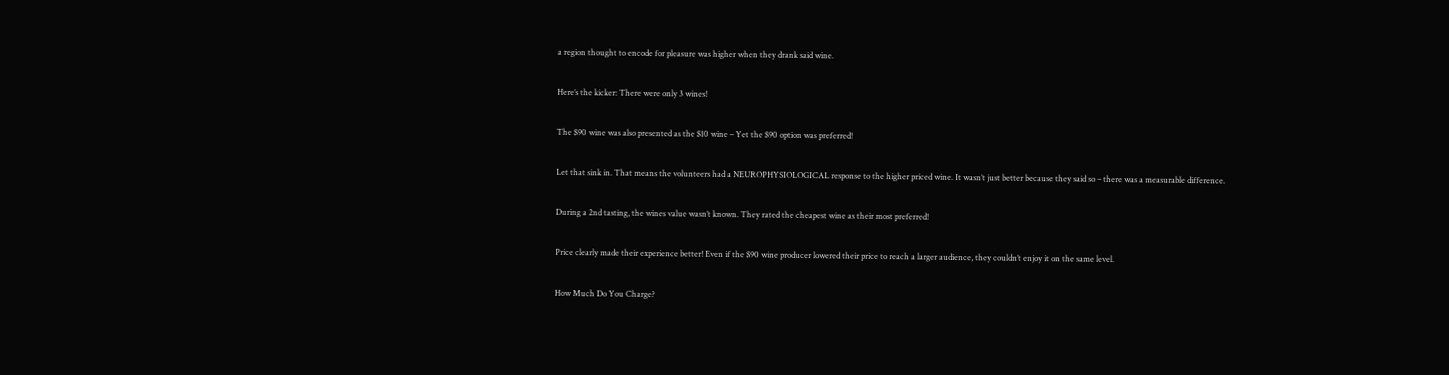a region thought to encode for pleasure was higher when they drank said wine.

Here’s the kicker: There were only 3 wines!

The $90 wine was also presented as the $10 wine – Yet the $90 option was preferred!

Let that sink in. That means the volunteers had a NEUROPHYSIOLOGICAL response to the higher priced wine. It wasn’t just better because they said so – there was a measurable difference.

During a 2nd tasting, the wines value wasn’t known. They rated the cheapest wine as their most preferred!

Price clearly made their experience better! Even if the $90 wine producer lowered their price to reach a larger audience, they couldn’t enjoy it on the same level.

How Much Do You Charge?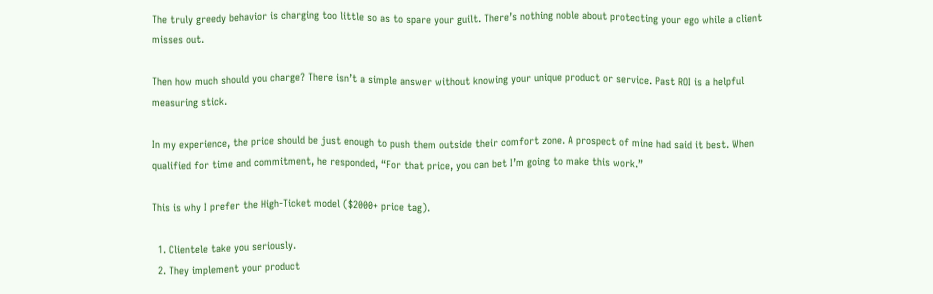The truly greedy behavior is charging too little so as to spare your guilt. There’s nothing noble about protecting your ego while a client misses out.

Then how much should you charge? There isn’t a simple answer without knowing your unique product or service. Past ROI is a helpful measuring stick.

In my experience, the price should be just enough to push them outside their comfort zone. A prospect of mine had said it best. When qualified for time and commitment, he responded, “For that price, you can bet I’m going to make this work.”

This is why I prefer the High-Ticket model ($2000+ price tag).

  1. Clientele take you seriously.
  2. They implement your product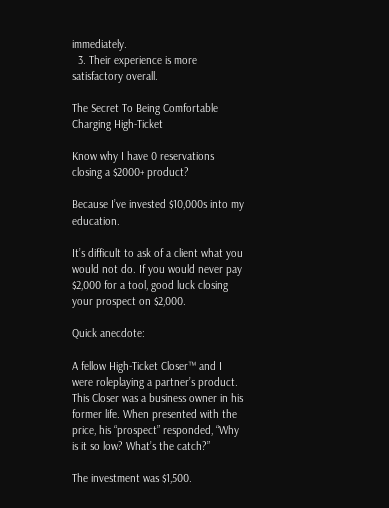immediately.
  3. Their experience is more satisfactory overall.

The Secret To Being Comfortable Charging High-Ticket

Know why I have 0 reservations closing a $2000+ product?

Because I’ve invested $10,000s into my education.

It’s difficult to ask of a client what you would not do. If you would never pay $2,000 for a tool, good luck closing your prospect on $2,000.

Quick anecdote:

A fellow High-Ticket Closer™ and I were roleplaying a partner’s product. This Closer was a business owner in his former life. When presented with the price, his “prospect” responded, “Why is it so low? What’s the catch?”

The investment was $1,500.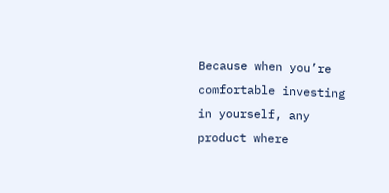Because when you’re comfortable investing in yourself, any product where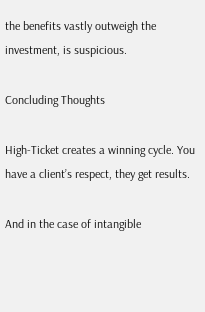the benefits vastly outweigh the investment, is suspicious.

Concluding Thoughts

High-Ticket creates a winning cycle. You have a client’s respect, they get results.

And in the case of intangible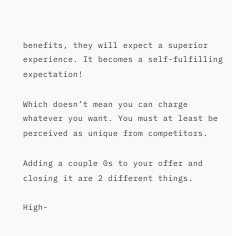benefits, they will expect a superior experience. It becomes a self-fulfilling expectation!

Which doesn’t mean you can charge whatever you want. You must at least be perceived as unique from competitors.

Adding a couple 0s to your offer and closing it are 2 different things.

High-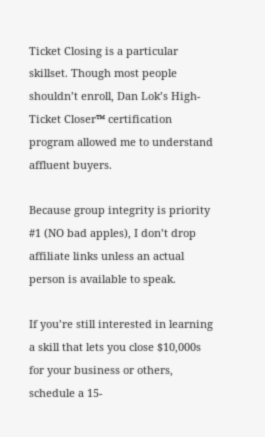Ticket Closing is a particular skillset. Though most people shouldn’t enroll, Dan Lok’s High-Ticket Closer™ certification program allowed me to understand affluent buyers.

Because group integrity is priority #1 (NO bad apples), I don’t drop affiliate links unless an actual person is available to speak.

If you’re still interested in learning a skill that lets you close $10,000s for your business or others, schedule a 15-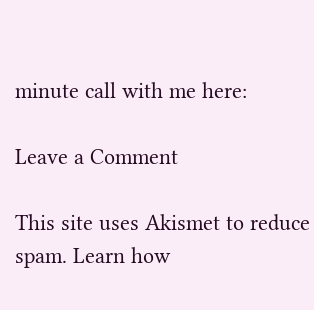minute call with me here:

Leave a Comment

This site uses Akismet to reduce spam. Learn how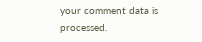your comment data is processed.